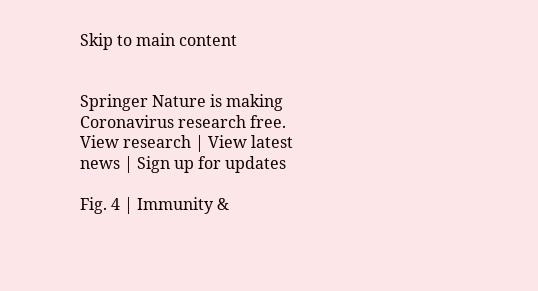Skip to main content


Springer Nature is making Coronavirus research free. View research | View latest news | Sign up for updates

Fig. 4 | Immunity &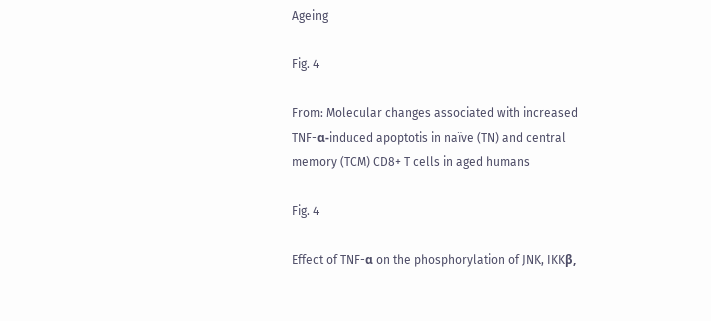Ageing

Fig. 4

From: Molecular changes associated with increased TNF-α-induced apoptotis in naïve (TN) and central memory (TCM) CD8+ T cells in aged humans

Fig. 4

Effect of TNF-α on the phosphorylation of JNK, IKKβ,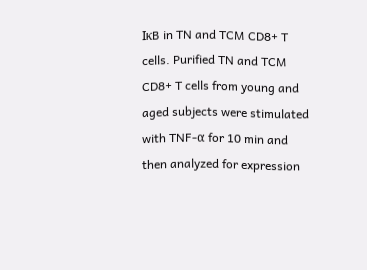IκB in TN and TCM CD8+ T cells. Purified TN and TCM CD8+ T cells from young and aged subjects were stimulated with TNF-α for 10 min and then analyzed for expression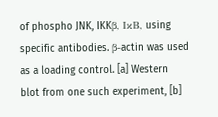of phospho JNK, IKKβ, IκB, using specific antibodies. β-actin was used as a loading control. [a] Western blot from one such experiment, [b]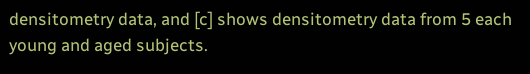densitometry data, and [c] shows densitometry data from 5 each young and aged subjects.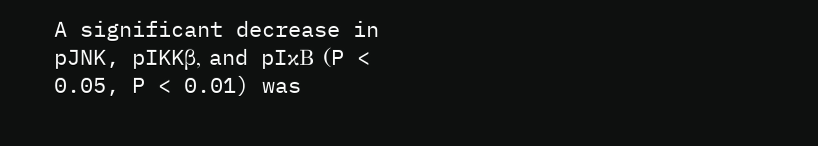A significant decrease in pJNK, pIKKβ, and pIκB (P < 0.05, P < 0.01) was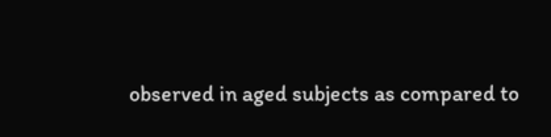observed in aged subjects as compared to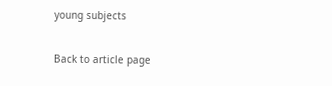young subjects

Back to article page